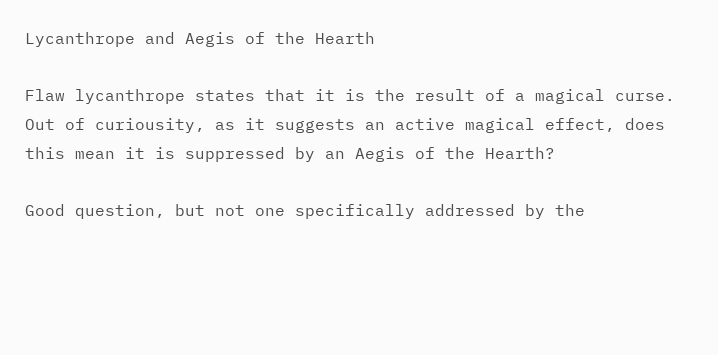Lycanthrope and Aegis of the Hearth

Flaw lycanthrope states that it is the result of a magical curse. Out of curiousity, as it suggests an active magical effect, does this mean it is suppressed by an Aegis of the Hearth?

Good question, but not one specifically addressed by the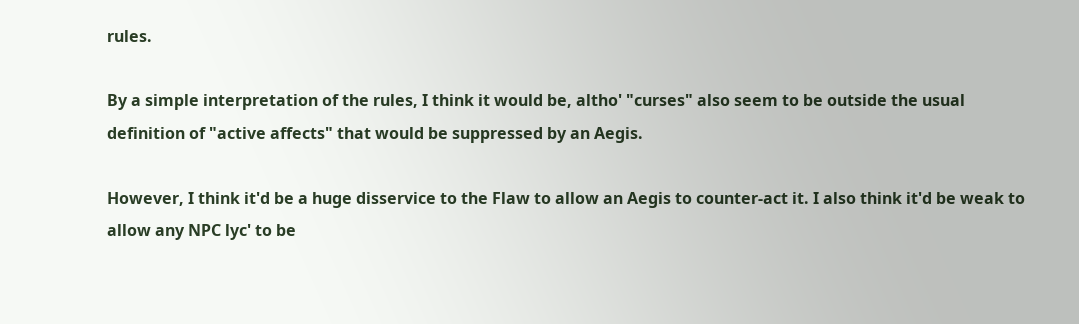rules.

By a simple interpretation of the rules, I think it would be, altho' "curses" also seem to be outside the usual definition of "active affects" that would be suppressed by an Aegis.

However, I think it'd be a huge disservice to the Flaw to allow an Aegis to counter-act it. I also think it'd be weak to allow any NPC lyc' to be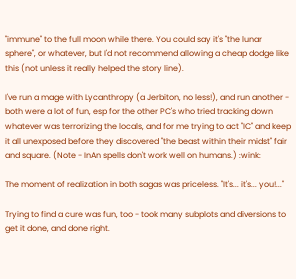"immune" to the full moon while there. You could say it's "the lunar sphere", or whatever, but I'd not recommend allowing a cheap dodge like this (not unless it really helped the story line).

I've run a mage with Lycanthropy (a Jerbiton, no less!), and run another - both were a lot of fun, esp for the other PC's who tried tracking down whatever was terrorizing the locals, and for me trying to act "IC" and keep it all unexposed before they discovered "the beast within their midst" fair and square. (Note - InAn spells don't work well on humans.) :wink:

The moment of realization in both sagas was priceless. "It's... it's... you!..."

Trying to find a cure was fun, too - took many subplots and diversions to get it done, and done right.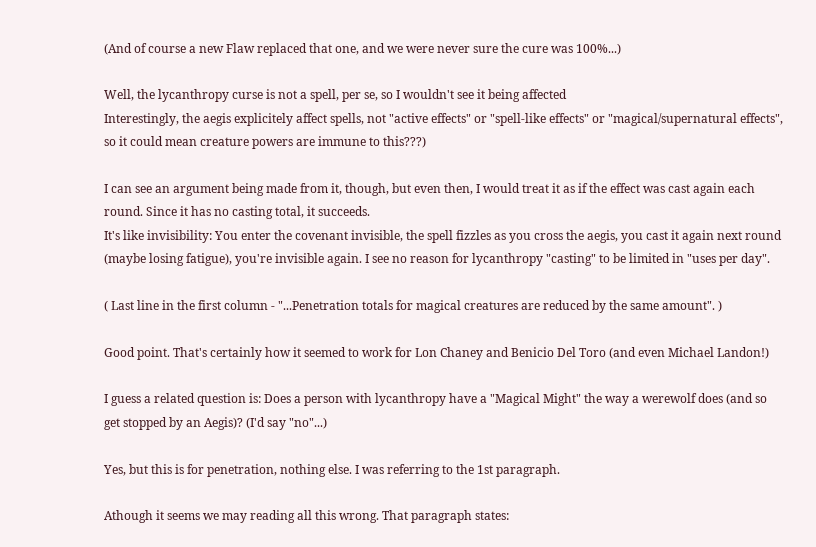(And of course a new Flaw replaced that one, and we were never sure the cure was 100%...)

Well, the lycanthropy curse is not a spell, per se, so I wouldn't see it being affected
Interestingly, the aegis explicitely affect spells, not "active effects" or "spell-like effects" or "magical/supernatural effects", so it could mean creature powers are immune to this???)

I can see an argument being made from it, though, but even then, I would treat it as if the effect was cast again each round. Since it has no casting total, it succeeds.
It's like invisibility: You enter the covenant invisible, the spell fizzles as you cross the aegis, you cast it again next round (maybe losing fatigue), you're invisible again. I see no reason for lycanthropy "casting" to be limited in "uses per day".

( Last line in the first column - "...Penetration totals for magical creatures are reduced by the same amount". )

Good point. That's certainly how it seemed to work for Lon Chaney and Benicio Del Toro (and even Michael Landon!)

I guess a related question is: Does a person with lycanthropy have a "Magical Might" the way a werewolf does (and so get stopped by an Aegis)? (I'd say "no"...)

Yes, but this is for penetration, nothing else. I was referring to the 1st paragraph.

Athough it seems we may reading all this wrong. That paragraph states: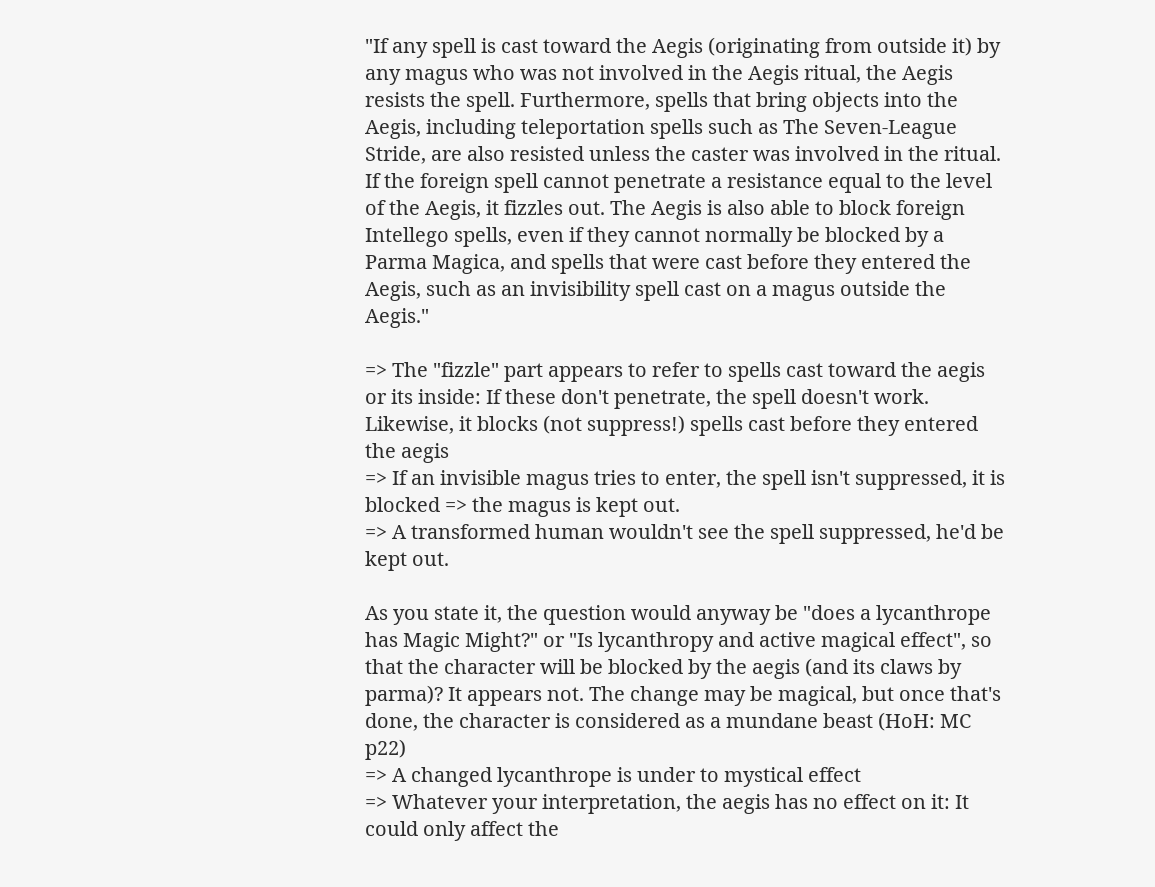"If any spell is cast toward the Aegis (originating from outside it) by any magus who was not involved in the Aegis ritual, the Aegis resists the spell. Furthermore, spells that bring objects into the Aegis, including teleportation spells such as The Seven-League Stride, are also resisted unless the caster was involved in the ritual. If the foreign spell cannot penetrate a resistance equal to the level of the Aegis, it fizzles out. The Aegis is also able to block foreign Intellego spells, even if they cannot normally be blocked by a Parma Magica, and spells that were cast before they entered the Aegis, such as an invisibility spell cast on a magus outside the Aegis."

=> The "fizzle" part appears to refer to spells cast toward the aegis or its inside: If these don't penetrate, the spell doesn't work. Likewise, it blocks (not suppress!) spells cast before they entered the aegis
=> If an invisible magus tries to enter, the spell isn't suppressed, it is blocked => the magus is kept out.
=> A transformed human wouldn't see the spell suppressed, he'd be kept out.

As you state it, the question would anyway be "does a lycanthrope has Magic Might?" or "Is lycanthropy and active magical effect", so that the character will be blocked by the aegis (and its claws by parma)? It appears not. The change may be magical, but once that's done, the character is considered as a mundane beast (HoH: MC p22)
=> A changed lycanthrope is under to mystical effect
=> Whatever your interpretation, the aegis has no effect on it: It could only affect the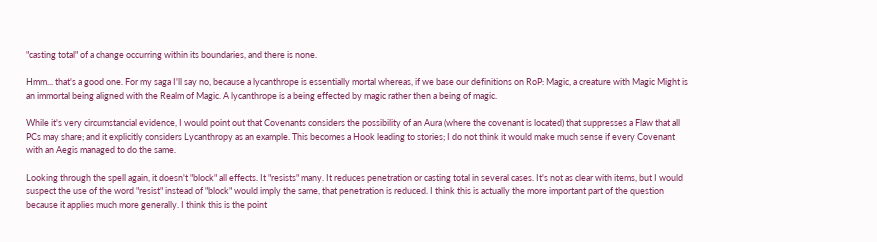"casting total" of a change occurring within its boundaries, and there is none.

Hmm... that's a good one. For my saga I'll say no, because a lycanthrope is essentially mortal whereas, if we base our definitions on RoP: Magic, a creature with Magic Might is an immortal being aligned with the Realm of Magic. A lycanthrope is a being effected by magic rather then a being of magic.

While it's very circumstancial evidence, I would point out that Covenants considers the possibility of an Aura (where the covenant is located) that suppresses a Flaw that all PCs may share; and it explicitly considers Lycanthropy as an example. This becomes a Hook leading to stories; I do not think it would make much sense if every Covenant with an Aegis managed to do the same.

Looking through the spell again, it doesn't "block" all effects. It "resists" many. It reduces penetration or casting total in several cases. It's not as clear with items, but I would suspect the use of the word "resist" instead of "block" would imply the same, that penetration is reduced. I think this is actually the more important part of the question because it applies much more generally. I think this is the point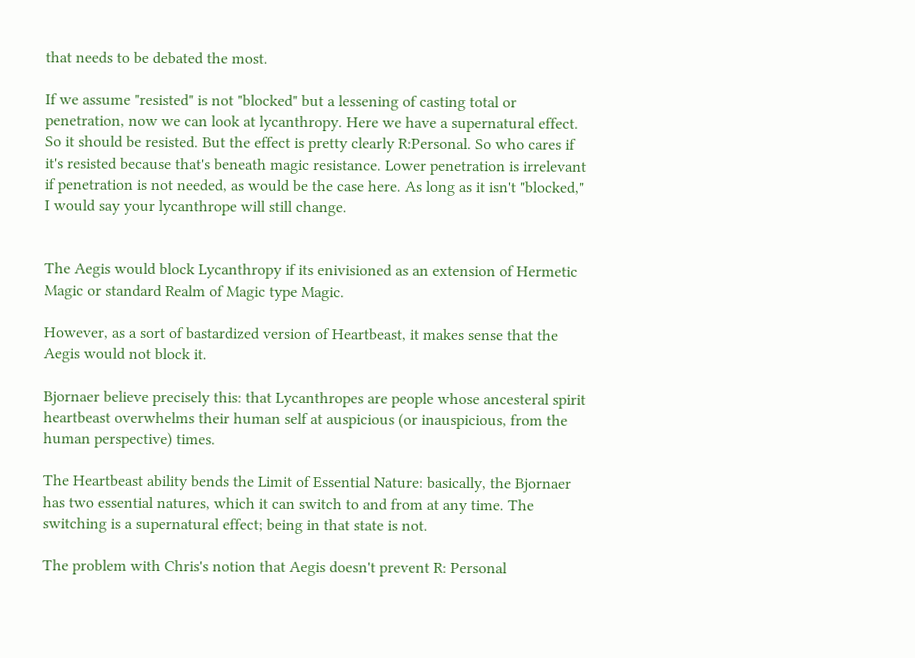that needs to be debated the most.

If we assume "resisted" is not "blocked" but a lessening of casting total or penetration, now we can look at lycanthropy. Here we have a supernatural effect. So it should be resisted. But the effect is pretty clearly R:Personal. So who cares if it's resisted because that's beneath magic resistance. Lower penetration is irrelevant if penetration is not needed, as would be the case here. As long as it isn't "blocked," I would say your lycanthrope will still change.


The Aegis would block Lycanthropy if its enivisioned as an extension of Hermetic Magic or standard Realm of Magic type Magic.

However, as a sort of bastardized version of Heartbeast, it makes sense that the Aegis would not block it.

Bjornaer believe precisely this: that Lycanthropes are people whose ancesteral spirit heartbeast overwhelms their human self at auspicious (or inauspicious, from the human perspective) times.

The Heartbeast ability bends the Limit of Essential Nature: basically, the Bjornaer has two essential natures, which it can switch to and from at any time. The switching is a supernatural effect; being in that state is not.

The problem with Chris's notion that Aegis doesn't prevent R: Personal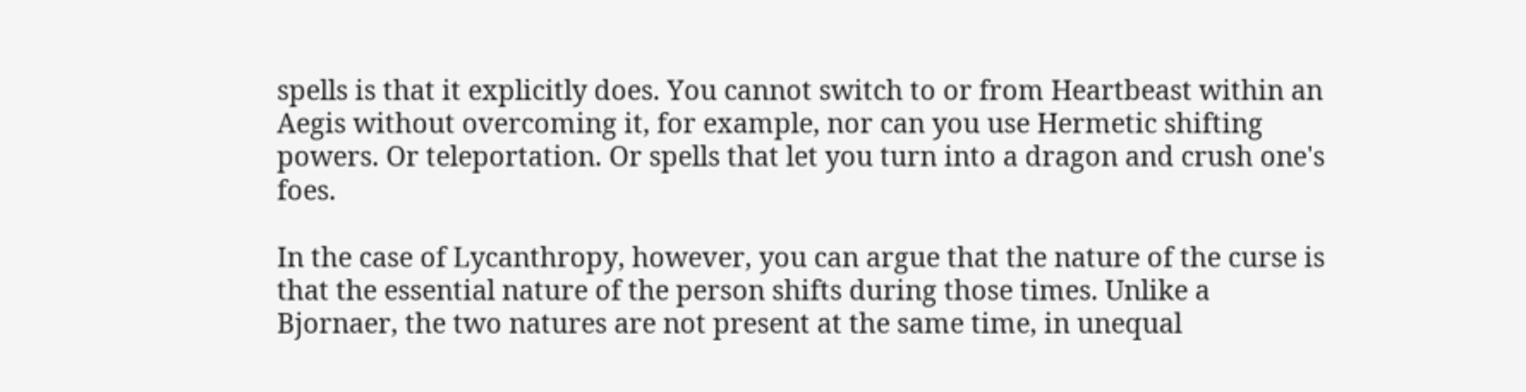spells is that it explicitly does. You cannot switch to or from Heartbeast within an Aegis without overcoming it, for example, nor can you use Hermetic shifting powers. Or teleportation. Or spells that let you turn into a dragon and crush one's foes.

In the case of Lycanthropy, however, you can argue that the nature of the curse is that the essential nature of the person shifts during those times. Unlike a Bjornaer, the two natures are not present at the same time, in unequal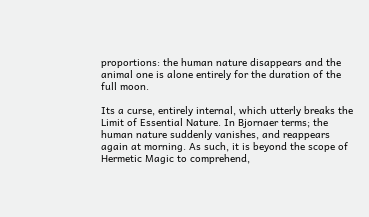proportions: the human nature disappears and the animal one is alone entirely for the duration of the full moon.

Its a curse, entirely internal, which utterly breaks the Limit of Essential Nature. In Bjornaer terms; the human nature suddenly vanishes, and reappears again at morning. As such, it is beyond the scope of Hermetic Magic to comprehend,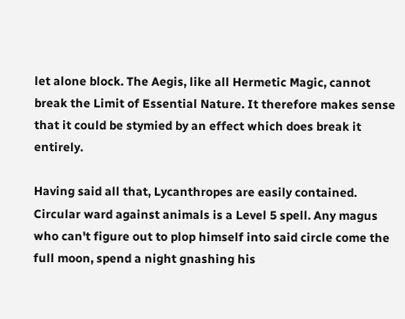let alone block. The Aegis, like all Hermetic Magic, cannot break the Limit of Essential Nature. It therefore makes sense that it could be stymied by an effect which does break it entirely.

Having said all that, Lycanthropes are easily contained. Circular ward against animals is a Level 5 spell. Any magus who can't figure out to plop himself into said circle come the full moon, spend a night gnashing his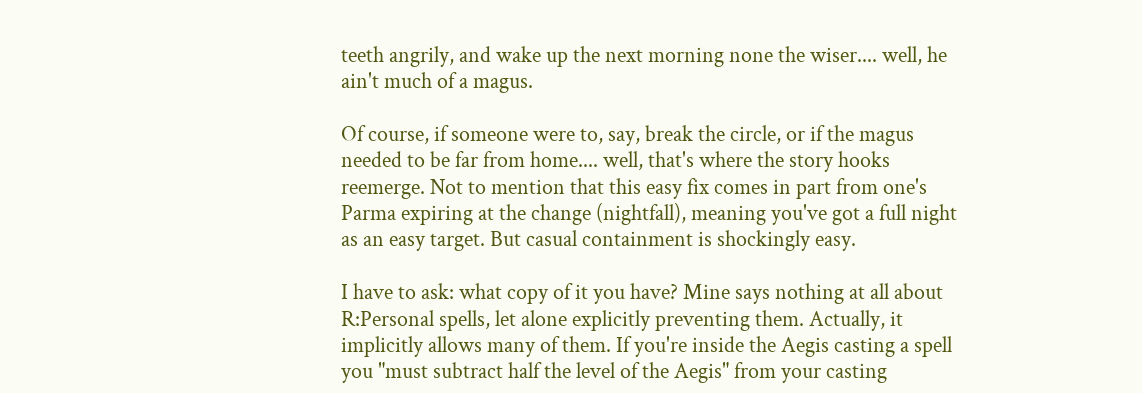teeth angrily, and wake up the next morning none the wiser.... well, he ain't much of a magus.

Of course, if someone were to, say, break the circle, or if the magus needed to be far from home.... well, that's where the story hooks reemerge. Not to mention that this easy fix comes in part from one's Parma expiring at the change (nightfall), meaning you've got a full night as an easy target. But casual containment is shockingly easy.

I have to ask: what copy of it you have? Mine says nothing at all about R:Personal spells, let alone explicitly preventing them. Actually, it implicitly allows many of them. If you're inside the Aegis casting a spell you "must subtract half the level of the Aegis" from your casting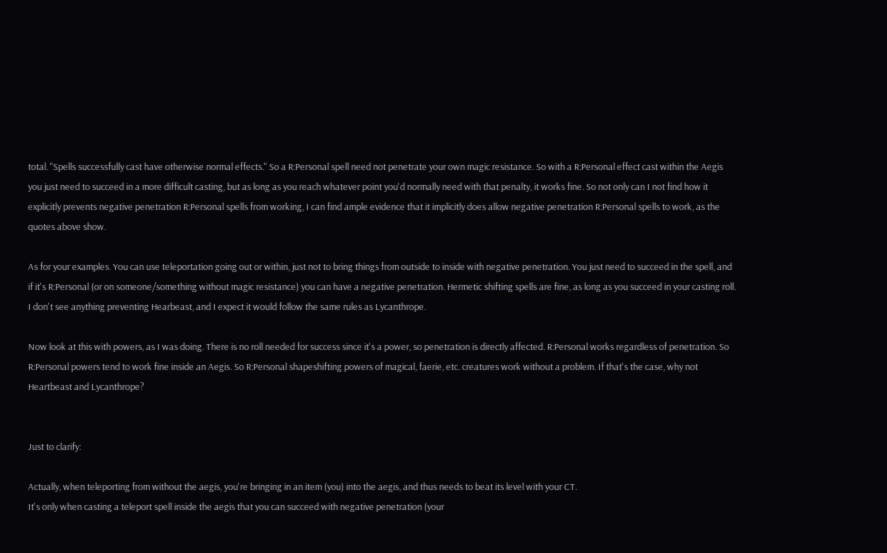total. "Spells successfully cast have otherwise normal effects." So a R:Personal spell need not penetrate your own magic resistance. So with a R:Personal effect cast within the Aegis you just need to succeed in a more difficult casting, but as long as you reach whatever point you'd normally need with that penalty, it works fine. So not only can I not find how it explicitly prevents negative penetration R:Personal spells from working, I can find ample evidence that it implicitly does allow negative penetration R:Personal spells to work, as the quotes above show.

As for your examples. You can use teleportation going out or within, just not to bring things from outside to inside with negative penetration. You just need to succeed in the spell, and if it's R:Personal (or on someone/something without magic resistance) you can have a negative penetration. Hermetic shifting spells are fine, as long as you succeed in your casting roll. I don't see anything preventing Hearbeast, and I expect it would follow the same rules as Lycanthrope.

Now look at this with powers, as I was doing. There is no roll needed for success since it's a power, so penetration is directly affected. R:Personal works regardless of penetration. So R:Personal powers tend to work fine inside an Aegis. So R:Personal shapeshifting powers of magical, faerie, etc. creatures work without a problem. If that's the case, why not Heartbeast and Lycanthrope?


Just to clarify:

Actually, when teleporting from without the aegis, you're bringing in an item (you) into the aegis, and thus needs to beat its level with your CT.
It's only when casting a teleport spell inside the aegis that you can succeed with negative penetration (your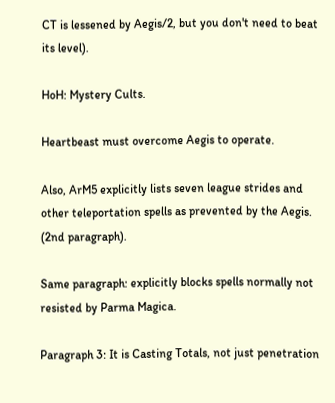CT is lessened by Aegis/2, but you don't need to beat its level).

HoH: Mystery Cults.

Heartbeast must overcome Aegis to operate.

Also, ArM5 explicitly lists seven league strides and other teleportation spells as prevented by the Aegis. (2nd paragraph).

Same paragraph: explicitly blocks spells normally not resisted by Parma Magica.

Paragraph 3: It is Casting Totals, not just penetration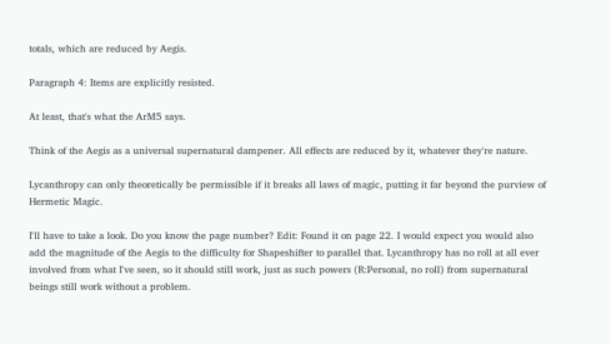totals, which are reduced by Aegis.

Paragraph 4: Items are explicitly resisted.

At least, that's what the ArM5 says.

Think of the Aegis as a universal supernatural dampener. All effects are reduced by it, whatever they're nature.

Lycanthropy can only theoretically be permissible if it breaks all laws of magic, putting it far beyond the purview of Hermetic Magic.

I'll have to take a look. Do you know the page number? Edit: Found it on page 22. I would expect you would also add the magnitude of the Aegis to the difficulty for Shapeshifter to parallel that. Lycanthropy has no roll at all ever involved from what I've seen, so it should still work, just as such powers (R:Personal, no roll) from supernatural beings still work without a problem.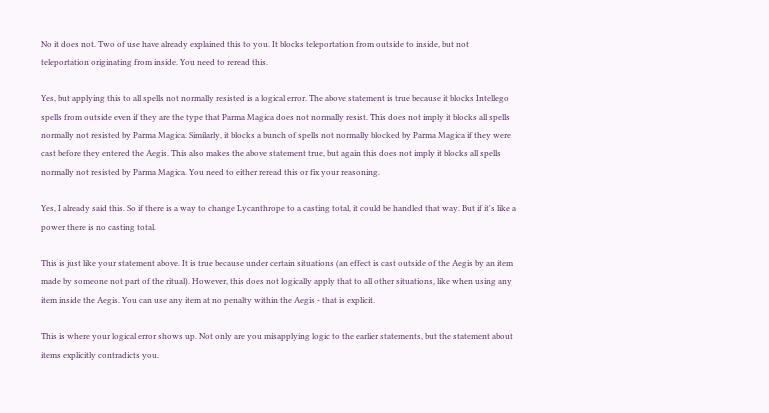No it does not. Two of use have already explained this to you. It blocks teleportation from outside to inside, but not teleportation originating from inside. You need to reread this.

Yes, but applying this to all spells not normally resisted is a logical error. The above statement is true because it blocks Intellego spells from outside even if they are the type that Parma Magica does not normally resist. This does not imply it blocks all spells normally not resisted by Parma Magica. Similarly, it blocks a bunch of spells not normally blocked by Parma Magica if they were cast before they entered the Aegis. This also makes the above statement true, but again this does not imply it blocks all spells normally not resisted by Parma Magica. You need to either reread this or fix your reasoning.

Yes, I already said this. So if there is a way to change Lycanthrope to a casting total, it could be handled that way. But if it's like a power there is no casting total.

This is just like your statement above. It is true because under certain situations (an effect is cast outside of the Aegis by an item made by someone not part of the ritual). However, this does not logically apply that to all other situations, like when using any item inside the Aegis. You can use any item at no penalty within the Aegis - that is explicit.

This is where your logical error shows up. Not only are you misapplying logic to the earlier statements, but the statement about items explicitly contradicts you.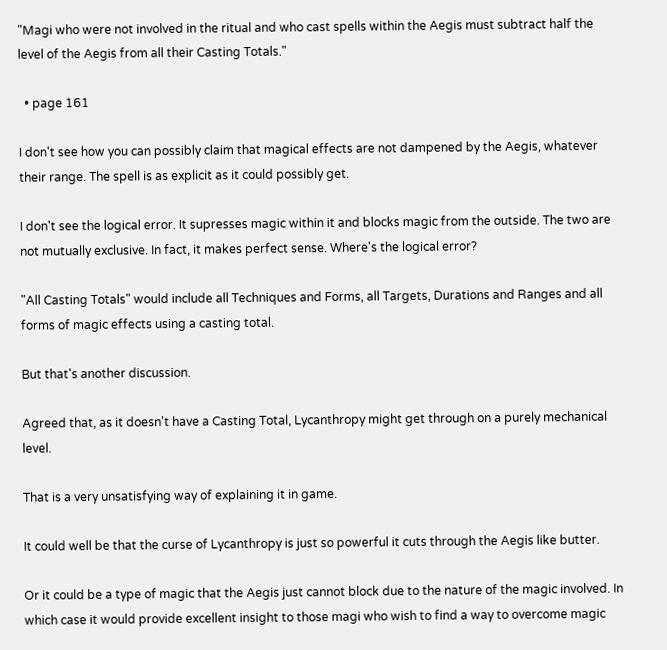"Magi who were not involved in the ritual and who cast spells within the Aegis must subtract half the level of the Aegis from all their Casting Totals."

  • page 161

I don't see how you can possibly claim that magical effects are not dampened by the Aegis, whatever their range. The spell is as explicit as it could possibly get.

I don't see the logical error. It supresses magic within it and blocks magic from the outside. The two are not mutually exclusive. In fact, it makes perfect sense. Where's the logical error?

"All Casting Totals" would include all Techniques and Forms, all Targets, Durations and Ranges and all forms of magic effects using a casting total.

But that's another discussion.

Agreed that, as it doesn't have a Casting Total, Lycanthropy might get through on a purely mechanical level.

That is a very unsatisfying way of explaining it in game.

It could well be that the curse of Lycanthropy is just so powerful it cuts through the Aegis like butter.

Or it could be a type of magic that the Aegis just cannot block due to the nature of the magic involved. In which case it would provide excellent insight to those magi who wish to find a way to overcome magic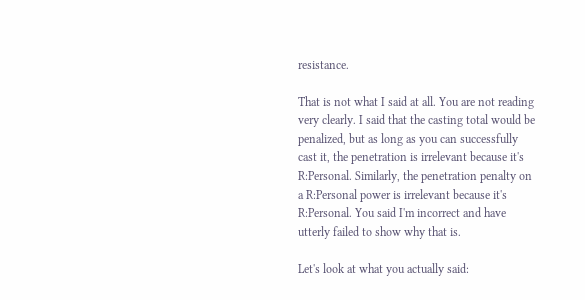resistance.

That is not what I said at all. You are not reading very clearly. I said that the casting total would be penalized, but as long as you can successfully cast it, the penetration is irrelevant because it's R:Personal. Similarly, the penetration penalty on a R:Personal power is irrelevant because it's R:Personal. You said I'm incorrect and have utterly failed to show why that is.

Let's look at what you actually said: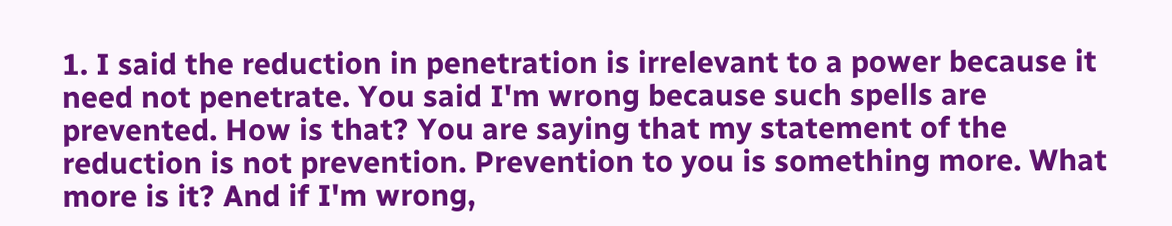1. I said the reduction in penetration is irrelevant to a power because it need not penetrate. You said I'm wrong because such spells are prevented. How is that? You are saying that my statement of the reduction is not prevention. Prevention to you is something more. What more is it? And if I'm wrong,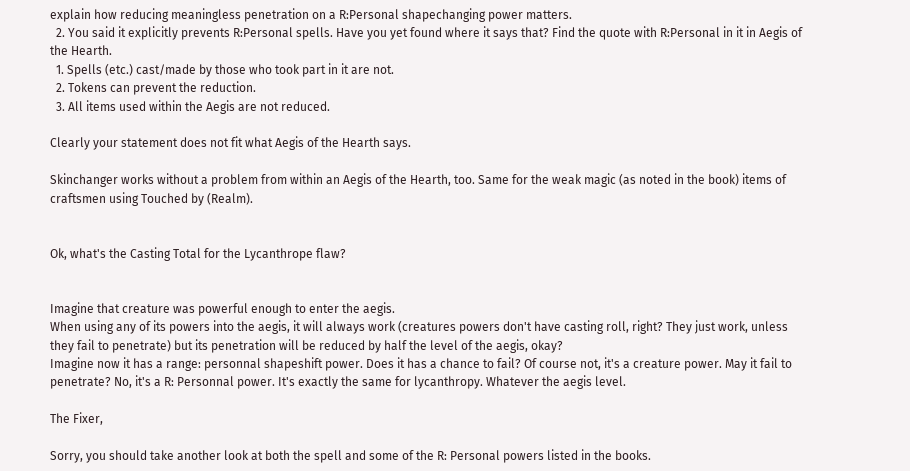explain how reducing meaningless penetration on a R:Personal shapechanging power matters.
  2. You said it explicitly prevents R:Personal spells. Have you yet found where it says that? Find the quote with R:Personal in it in Aegis of the Hearth.
  1. Spells (etc.) cast/made by those who took part in it are not.
  2. Tokens can prevent the reduction.
  3. All items used within the Aegis are not reduced.

Clearly your statement does not fit what Aegis of the Hearth says.

Skinchanger works without a problem from within an Aegis of the Hearth, too. Same for the weak magic (as noted in the book) items of craftsmen using Touched by (Realm).


Ok, what's the Casting Total for the Lycanthrope flaw?


Imagine that creature was powerful enough to enter the aegis.
When using any of its powers into the aegis, it will always work (creatures powers don't have casting roll, right? They just work, unless they fail to penetrate) but its penetration will be reduced by half the level of the aegis, okay?
Imagine now it has a range: personnal shapeshift power. Does it has a chance to fail? Of course not, it's a creature power. May it fail to penetrate? No, it's a R: Personnal power. It's exactly the same for lycanthropy. Whatever the aegis level.

The Fixer,

Sorry, you should take another look at both the spell and some of the R: Personal powers listed in the books.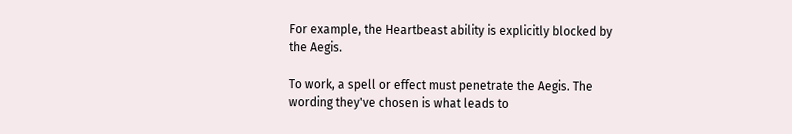For example, the Heartbeast ability is explicitly blocked by the Aegis.

To work, a spell or effect must penetrate the Aegis. The wording they've chosen is what leads to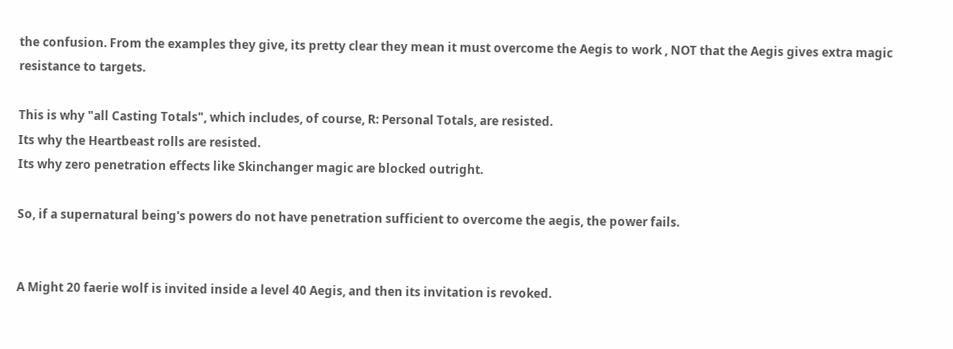the confusion. From the examples they give, its pretty clear they mean it must overcome the Aegis to work , NOT that the Aegis gives extra magic resistance to targets.

This is why "all Casting Totals", which includes, of course, R: Personal Totals, are resisted.
Its why the Heartbeast rolls are resisted.
Its why zero penetration effects like Skinchanger magic are blocked outright.

So, if a supernatural being's powers do not have penetration sufficient to overcome the aegis, the power fails.


A Might 20 faerie wolf is invited inside a level 40 Aegis, and then its invitation is revoked.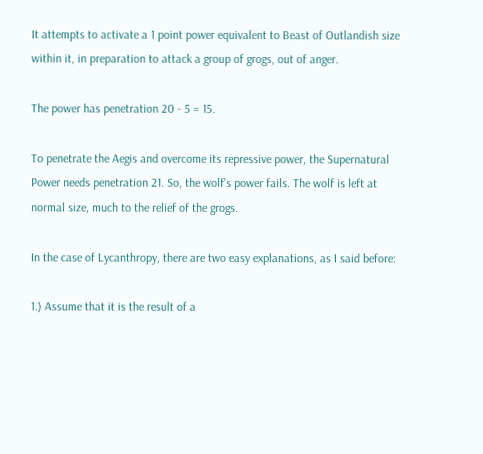It attempts to activate a 1 point power equivalent to Beast of Outlandish size within it, in preparation to attack a group of grogs, out of anger.

The power has penetration 20 - 5 = 15.

To penetrate the Aegis and overcome its repressive power, the Supernatural Power needs penetration 21. So, the wolf's power fails. The wolf is left at normal size, much to the relief of the grogs.

In the case of Lycanthropy, there are two easy explanations, as I said before:

1.) Assume that it is the result of a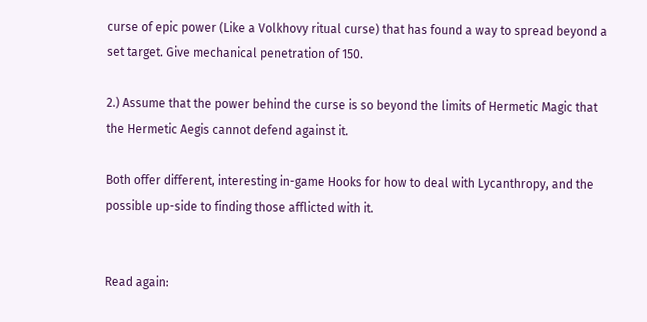curse of epic power (Like a Volkhovy ritual curse) that has found a way to spread beyond a set target. Give mechanical penetration of 150.

2.) Assume that the power behind the curse is so beyond the limits of Hermetic Magic that the Hermetic Aegis cannot defend against it.

Both offer different, interesting in-game Hooks for how to deal with Lycanthropy, and the possible up-side to finding those afflicted with it.


Read again: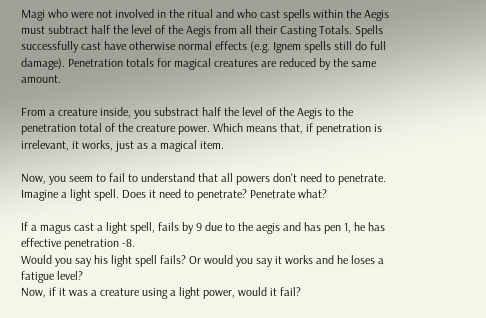Magi who were not involved in the ritual and who cast spells within the Aegis must subtract half the level of the Aegis from all their Casting Totals. Spells successfully cast have otherwise normal effects (e.g. Ignem spells still do full damage). Penetration totals for magical creatures are reduced by the same amount.

From a creature inside, you substract half the level of the Aegis to the penetration total of the creature power. Which means that, if penetration is irrelevant, it works, just as a magical item.

Now, you seem to fail to understand that all powers don't need to penetrate.
Imagine a light spell. Does it need to penetrate? Penetrate what?

If a magus cast a light spell, fails by 9 due to the aegis and has pen 1, he has effective penetration -8.
Would you say his light spell fails? Or would you say it works and he loses a fatigue level?
Now, if it was a creature using a light power, would it fail?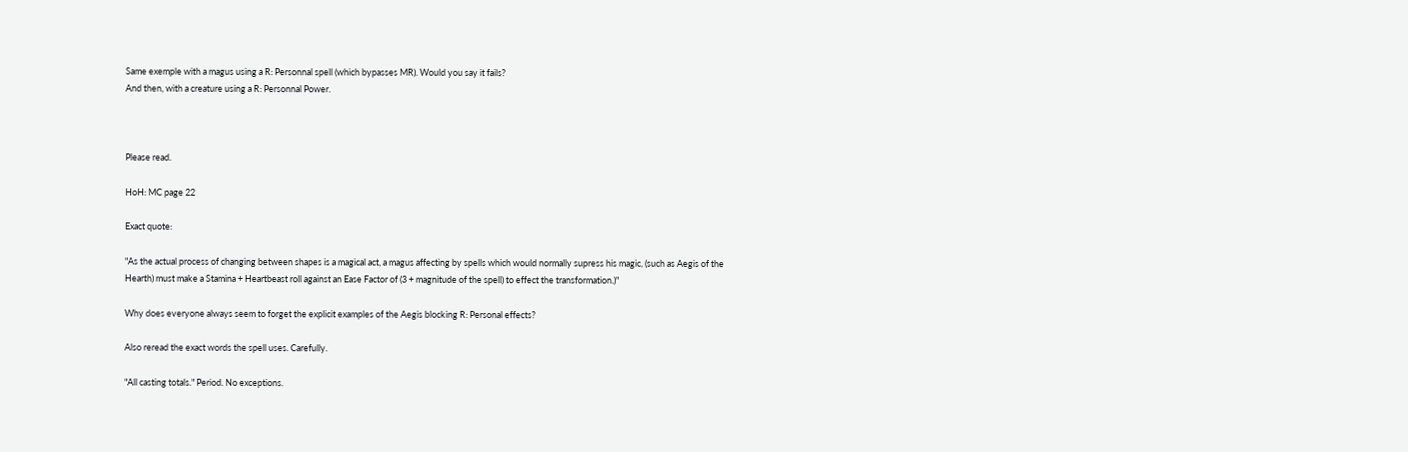Same exemple with a magus using a R: Personnal spell (which bypasses MR). Would you say it fails?
And then, with a creature using a R: Personnal Power.



Please read.

HoH: MC page 22

Exact quote:

"As the actual process of changing between shapes is a magical act, a magus affecting by spells which would normally supress his magic, (such as Aegis of the Hearth) must make a Stamina + Heartbeast roll against an Ease Factor of (3 + magnitude of the spell) to effect the transformation.)"

Why does everyone always seem to forget the explicit examples of the Aegis blocking R: Personal effects?

Also reread the exact words the spell uses. Carefully.

"All casting totals." Period. No exceptions.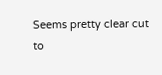Seems pretty clear cut to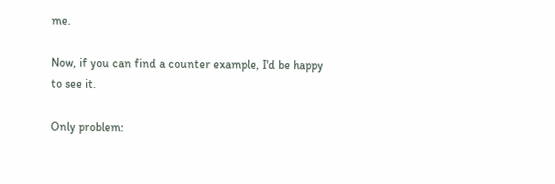me.

Now, if you can find a counter example, I'd be happy to see it.

Only problem: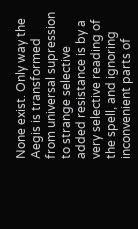None exist. Only way the Aegis is transformed from universal supression to strange selective added resistance is by a very selective reading of the spell, and ignoring inconvenient parts of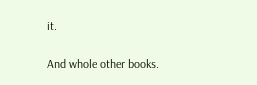it.

And whole other books.